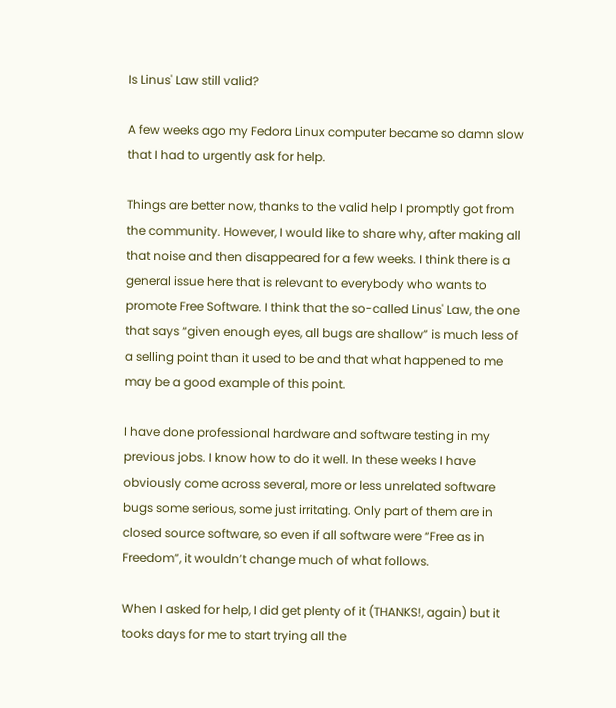Is Linus' Law still valid?

A few weeks ago my Fedora Linux computer became so damn slow that I had to urgently ask for help.

Things are better now, thanks to the valid help I promptly got from the community. However, I would like to share why, after making all that noise and then disappeared for a few weeks. I think there is a general issue here that is relevant to everybody who wants to promote Free Software. I think that the so-called Linus' Law, the one that says “given enough eyes, all bugs are shallow” is much less of a selling point than it used to be and that what happened to me may be a good example of this point.

I have done professional hardware and software testing in my previous jobs. I know how to do it well. In these weeks I have obviously come across several, more or less unrelated software bugs some serious, some just irritating. Only part of them are in closed source software, so even if all software were “Free as in Freedom”, it wouldn’t change much of what follows.

When I asked for help, I did get plenty of it (THANKS!, again) but it tooks days for me to start trying all the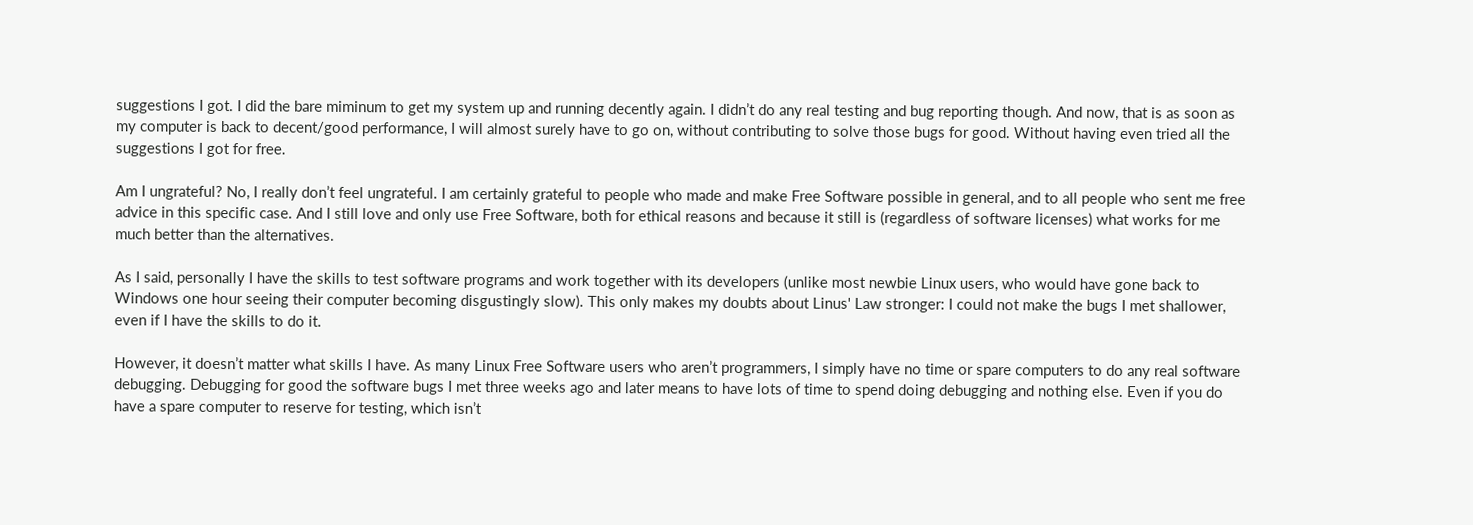suggestions I got. I did the bare miminum to get my system up and running decently again. I didn’t do any real testing and bug reporting though. And now, that is as soon as my computer is back to decent/good performance, I will almost surely have to go on, without contributing to solve those bugs for good. Without having even tried all the suggestions I got for free.

Am I ungrateful? No, I really don’t feel ungrateful. I am certainly grateful to people who made and make Free Software possible in general, and to all people who sent me free advice in this specific case. And I still love and only use Free Software, both for ethical reasons and because it still is (regardless of software licenses) what works for me much better than the alternatives.

As I said, personally I have the skills to test software programs and work together with its developers (unlike most newbie Linux users, who would have gone back to Windows one hour seeing their computer becoming disgustingly slow). This only makes my doubts about Linus' Law stronger: I could not make the bugs I met shallower, even if I have the skills to do it.

However, it doesn’t matter what skills I have. As many Linux Free Software users who aren’t programmers, I simply have no time or spare computers to do any real software debugging. Debugging for good the software bugs I met three weeks ago and later means to have lots of time to spend doing debugging and nothing else. Even if you do have a spare computer to reserve for testing, which isn’t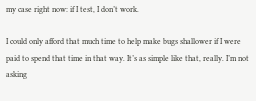my case right now: if I test, I don’t work.

I could only afford that much time to help make bugs shallower if I were paid to spend that time in that way. It’s as simple like that, really. I’m not asking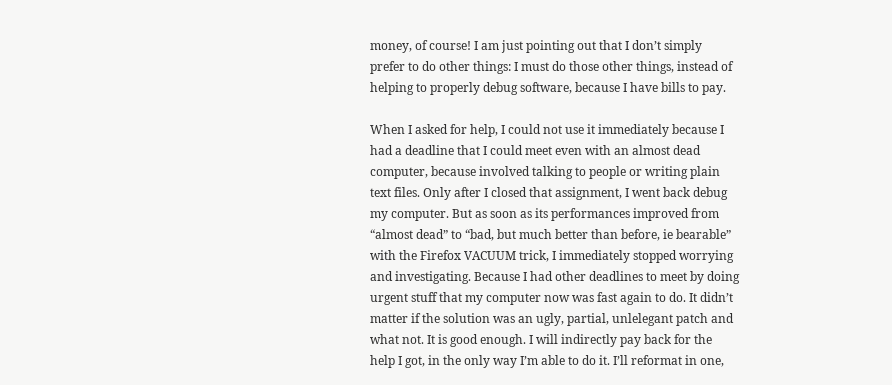money, of course! I am just pointing out that I don’t simply prefer to do other things: I must do those other things, instead of helping to properly debug software, because I have bills to pay.

When I asked for help, I could not use it immediately because I had a deadline that I could meet even with an almost dead computer, because involved talking to people or writing plain text files. Only after I closed that assignment, I went back debug my computer. But as soon as its performances improved from “almost dead” to “bad, but much better than before, ie bearable” with the Firefox VACUUM trick, I immediately stopped worrying and investigating. Because I had other deadlines to meet by doing urgent stuff that my computer now was fast again to do. It didn’t matter if the solution was an ugly, partial, unlelegant patch and what not. It is good enough. I will indirectly pay back for the help I got, in the only way I’m able to do it. I’ll reformat in one,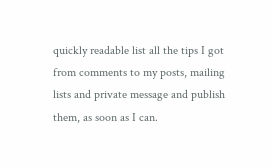quickly readable list all the tips I got from comments to my posts, mailing lists and private message and publish them, as soon as I can.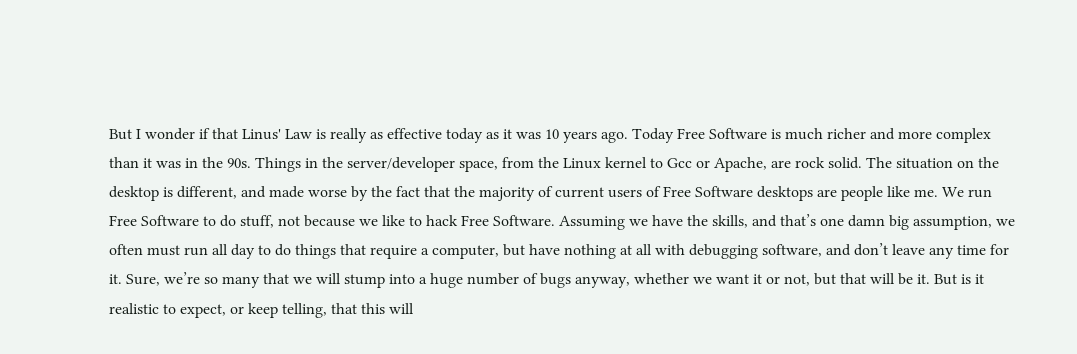But I wonder if that Linus' Law is really as effective today as it was 10 years ago. Today Free Software is much richer and more complex than it was in the 90s. Things in the server/developer space, from the Linux kernel to Gcc or Apache, are rock solid. The situation on the desktop is different, and made worse by the fact that the majority of current users of Free Software desktops are people like me. We run Free Software to do stuff, not because we like to hack Free Software. Assuming we have the skills, and that’s one damn big assumption, we often must run all day to do things that require a computer, but have nothing at all with debugging software, and don’t leave any time for it. Sure, we’re so many that we will stump into a huge number of bugs anyway, whether we want it or not, but that will be it. But is it realistic to expect, or keep telling, that this will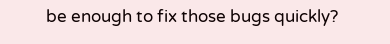be enough to fix those bugs quickly?